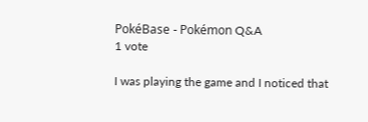PokéBase - Pokémon Q&A
1 vote

I was playing the game and I noticed that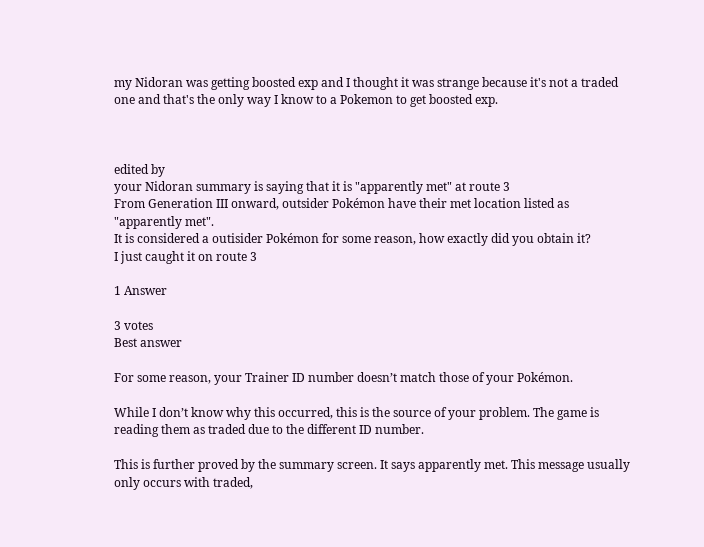my Nidoran was getting boosted exp and I thought it was strange because it's not a traded one and that's the only way I know to a Pokemon to get boosted exp.



edited by
your Nidoran summary is saying that it is "apparently met" at route 3
From Generation III onward, outsider Pokémon have their met location listed as "apparently met".
It is considered a outisider Pokémon for some reason, how exactly did you obtain it?
I just caught it on route 3

1 Answer

3 votes
Best answer

For some reason, your Trainer ID number doesn’t match those of your Pokémon.

While I don’t know why this occurred, this is the source of your problem. The game is reading them as traded due to the different ID number.

This is further proved by the summary screen. It says apparently met. This message usually only occurs with traded,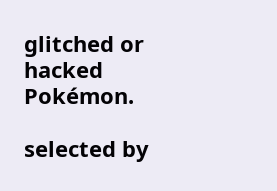glitched or hacked Pokémon.

selected by